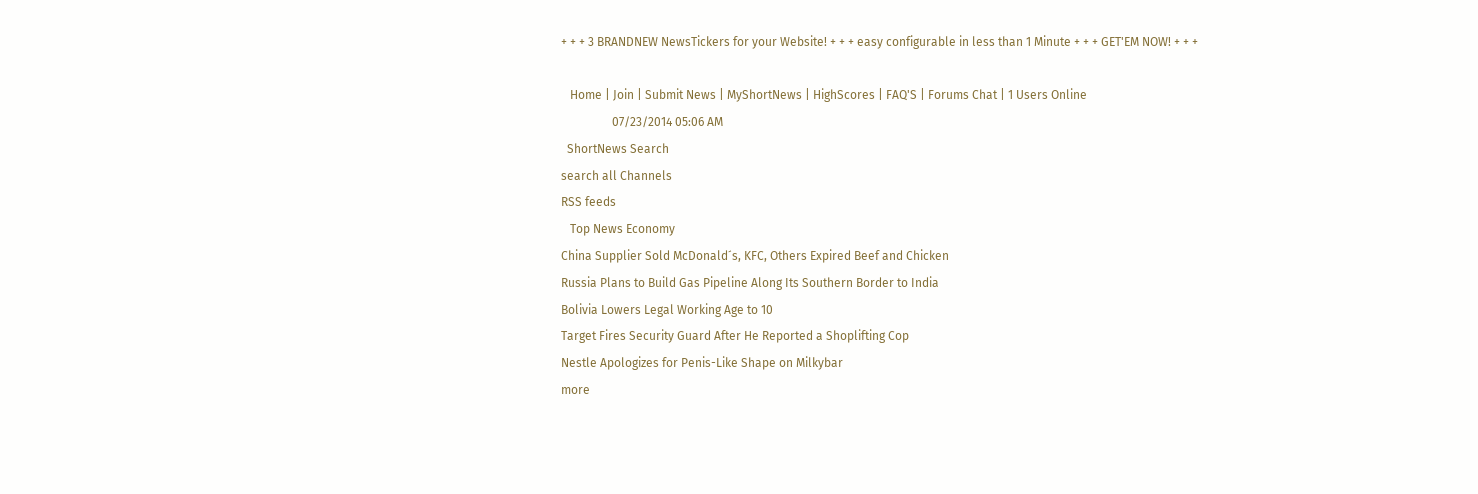+ + + 3 BRANDNEW NewsTickers for your Website! + + + easy configurable in less than 1 Minute + + + GET'EM NOW! + + +

   Home | Join | Submit News | MyShortNews | HighScores | FAQ'S | Forums Chat | 1 Users Online
                 07/23/2014 05:06 AM
  ShortNews Search
search all Channels
RSS feeds
   Top News Economy
China Supplier Sold McDonald´s, KFC, Others Expired Beef and Chicken
Russia Plans to Build Gas Pipeline Along Its Southern Border to India
Bolivia Lowers Legal Working Age to 10
Target Fires Security Guard After He Reported a Shoplifting Cop
Nestle Apologizes for Penis-Like Shape on Milkybar
more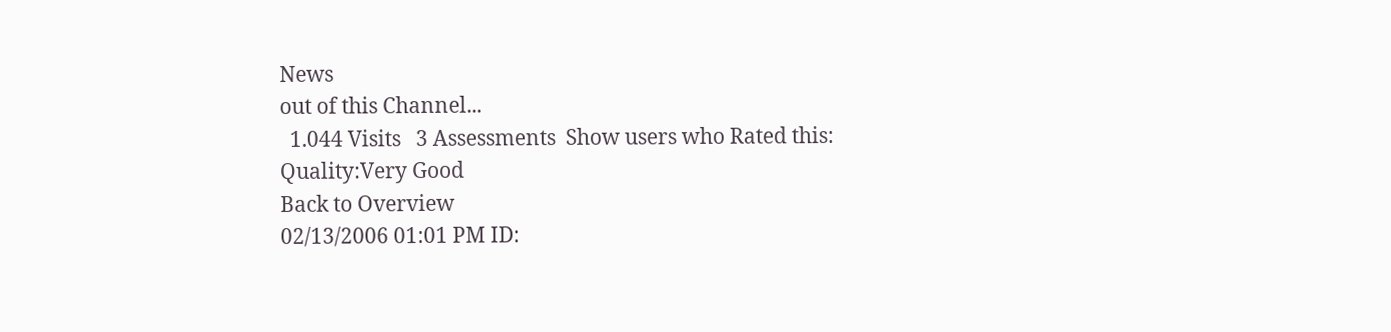News
out of this Channel...
  1.044 Visits   3 Assessments  Show users who Rated this:
Quality:Very Good
Back to Overview
02/13/2006 01:01 PM ID: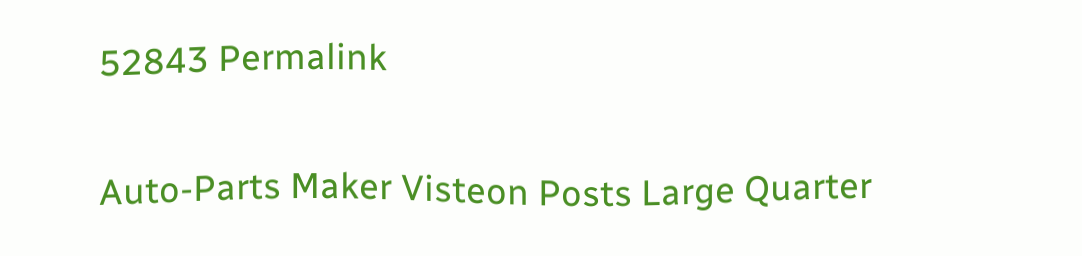52843 Permalink

Auto-Parts Maker Visteon Posts Large Quarter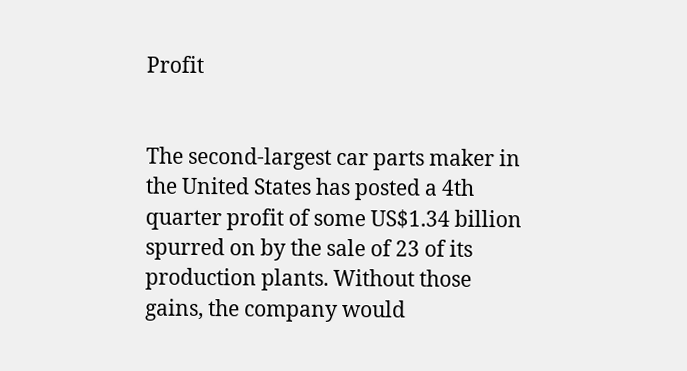Profit


The second-largest car parts maker in the United States has posted a 4th quarter profit of some US$1.34 billion spurred on by the sale of 23 of its production plants. Without those gains, the company would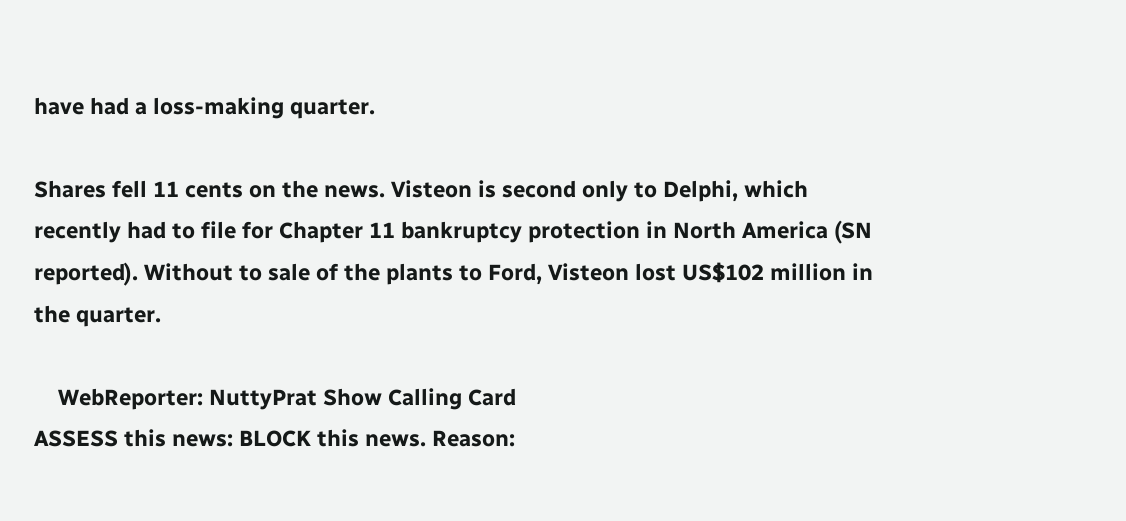have had a loss-making quarter.

Shares fell 11 cents on the news. Visteon is second only to Delphi, which recently had to file for Chapter 11 bankruptcy protection in North America (SN reported). Without to sale of the plants to Ford, Visteon lost US$102 million in the quarter.

    WebReporter: NuttyPrat Show Calling Card
ASSESS this news: BLOCK this news. Reason: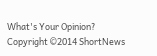What's Your Opinion?
Copyright ©2014 ShortNews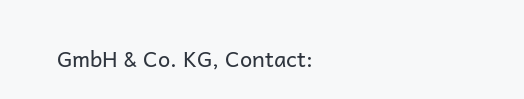GmbH & Co. KG, Contact: